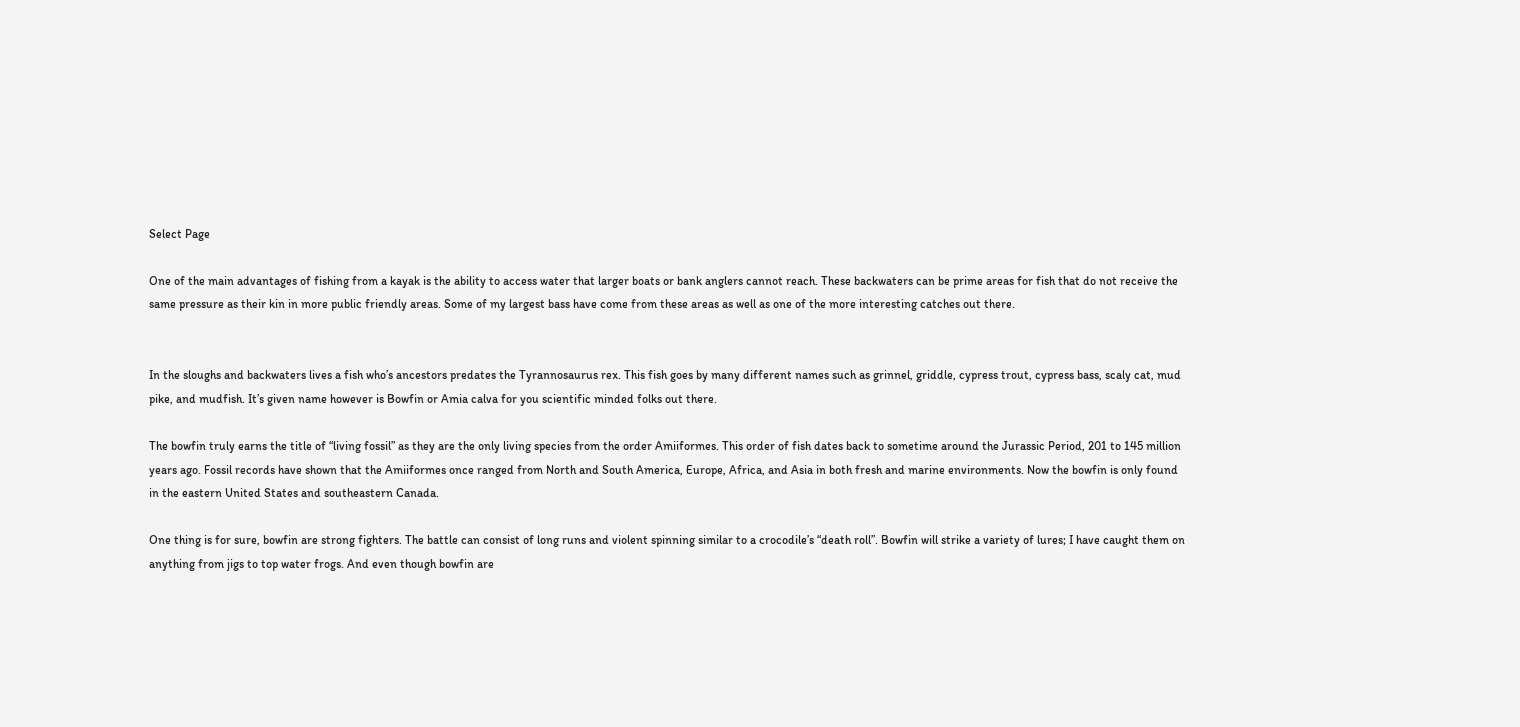Select Page

One of the main advantages of fishing from a kayak is the ability to access water that larger boats or bank anglers cannot reach. These backwaters can be prime areas for fish that do not receive the same pressure as their kin in more public friendly areas. Some of my largest bass have come from these areas as well as one of the more interesting catches out there.


In the sloughs and backwaters lives a fish who’s ancestors predates the Tyrannosaurus rex. This fish goes by many different names such as grinnel, griddle, cypress trout, cypress bass, scaly cat, mud pike, and mudfish. It’s given name however is Bowfin or Amia calva for you scientific minded folks out there.

The bowfin truly earns the title of “living fossil” as they are the only living species from the order Amiiformes. This order of fish dates back to sometime around the Jurassic Period, 201 to 145 million years ago. Fossil records have shown that the Amiiformes once ranged from North and South America, Europe, Africa, and Asia in both fresh and marine environments. Now the bowfin is only found in the eastern United States and southeastern Canada.

One thing is for sure, bowfin are strong fighters. The battle can consist of long runs and violent spinning similar to a crocodile’s “death roll”. Bowfin will strike a variety of lures; I have caught them on anything from jigs to top water frogs. And even though bowfin are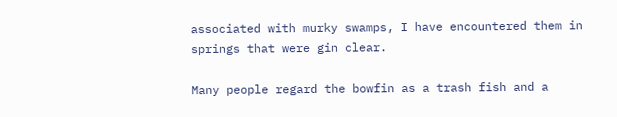associated with murky swamps, I have encountered them in springs that were gin clear.

Many people regard the bowfin as a trash fish and a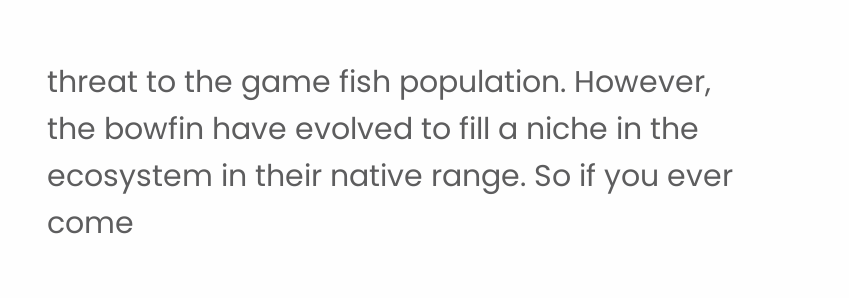threat to the game fish population. However, the bowfin have evolved to fill a niche in the ecosystem in their native range. So if you ever come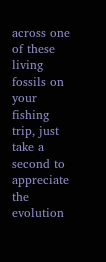across one of these living fossils on your fishing trip, just take a second to appreciate the evolution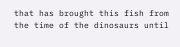that has brought this fish from the time of the dinosaurs until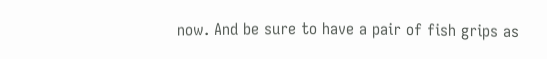now. And be sure to have a pair of fish grips as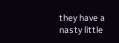they have a nasty little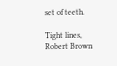set of teeth.

Tight lines,
Robert Brown